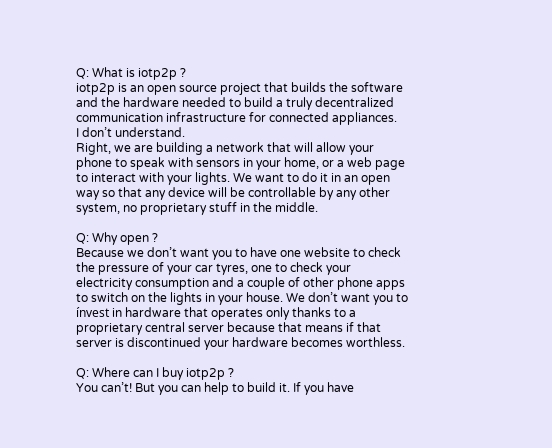Q: What is iotp2p ?
iotp2p is an open source project that builds the software and the hardware needed to build a truly decentralized communication infrastructure for connected appliances.
I don’t understand.
Right, we are building a network that will allow your phone to speak with sensors in your home, or a web page to interact with your lights. We want to do it in an open way so that any device will be controllable by any other system, no proprietary stuff in the middle.

Q: Why open ?
Because we don’t want you to have one website to check the pressure of your car tyres, one to check your electricity consumption and a couple of other phone apps to switch on the lights in your house. We don’t want you to ínvest in hardware that operates only thanks to a proprietary central server because that means if that server is discontinued your hardware becomes worthless.

Q: Where can I buy iotp2p ?
You can’t! But you can help to build it. If you have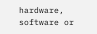hardware, software or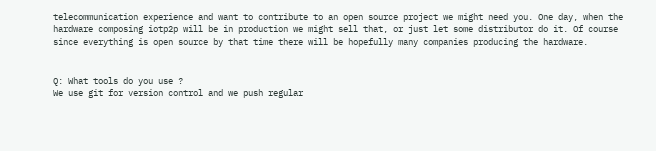telecommunication experience and want to contribute to an open source project we might need you. One day, when the hardware composing iotp2p will be in production we might sell that, or just let some distributor do it. Of course since everything is open source by that time there will be hopefully many companies producing the hardware.


Q: What tools do you use ?
We use git for version control and we push regular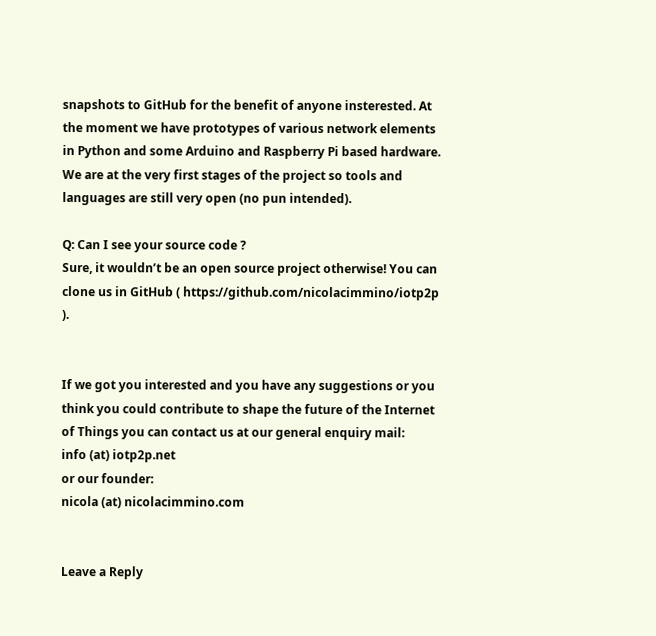snapshots to GitHub for the benefit of anyone insterested. At the moment we have prototypes of various network elements in Python and some Arduino and Raspberry Pi based hardware. We are at the very first stages of the project so tools and languages are still very open (no pun intended).

Q: Can I see your source code ?
Sure, it wouldn’t be an open source project otherwise! You can clone us in GitHub ( https://github.com/nicolacimmino/iotp2p ).


If we got you interested and you have any suggestions or you think you could contribute to shape the future of the Internet of Things you can contact us at our general enquiry mail:
info (at) iotp2p.net
or our founder:
nicola (at) nicolacimmino.com


Leave a Reply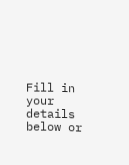Fill in your details below or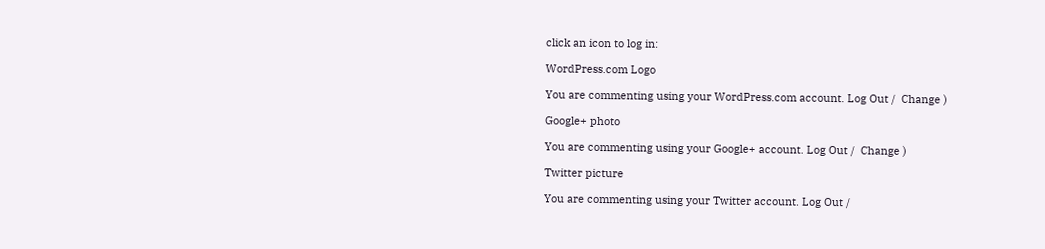click an icon to log in:

WordPress.com Logo

You are commenting using your WordPress.com account. Log Out /  Change )

Google+ photo

You are commenting using your Google+ account. Log Out /  Change )

Twitter picture

You are commenting using your Twitter account. Log Out /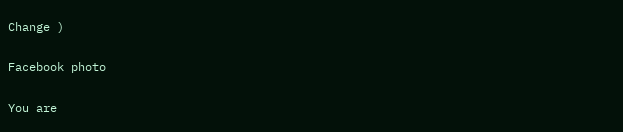Change )

Facebook photo

You are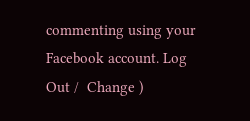commenting using your Facebook account. Log Out /  Change )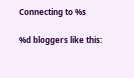Connecting to %s

%d bloggers like this: